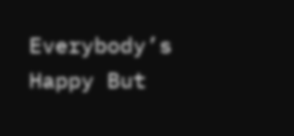Everybody’s Happy But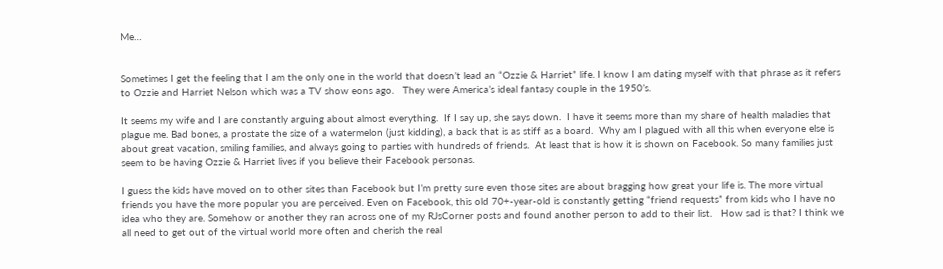Me…


Sometimes I get the feeling that I am the only one in the world that doesn’t lead an “Ozzie & Harriet” life. I know I am dating myself with that phrase as it refers to Ozzie and Harriet Nelson which was a TV show eons ago.   They were America’s ideal fantasy couple in the 1950’s.

It seems my wife and I are constantly arguing about almost everything.  If I say up, she says down.  I have it seems more than my share of health maladies that plague me. Bad bones, a prostate the size of a watermelon (just kidding), a back that is as stiff as a board.  Why am I plagued with all this when everyone else is about great vacation, smiling families, and always going to parties with hundreds of friends.  At least that is how it is shown on Facebook. So many families just seem to be having Ozzie & Harriet lives if you believe their Facebook personas.

I guess the kids have moved on to other sites than Facebook but I’m pretty sure even those sites are about bragging how great your life is. The more virtual friends you have the more popular you are perceived. Even on Facebook, this old 70+-year-old is constantly getting “friend requests” from kids who I have no idea who they are. Somehow or another they ran across one of my RJsCorner posts and found another person to add to their list.   How sad is that? I think we all need to get out of the virtual world more often and cherish the real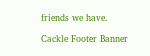friends we have.

Cackle Footer Banner